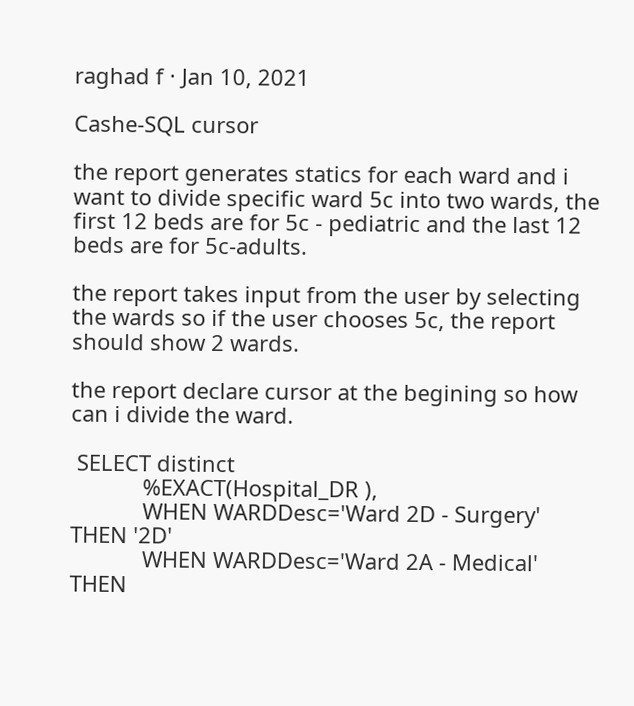raghad f · Jan 10, 2021

Cashe-SQL cursor

the report generates statics for each ward and i want to divide specific ward 5c into two wards, the first 12 beds are for 5c - pediatric and the last 12 beds are for 5c-adults.

the report takes input from the user by selecting the wards so if the user chooses 5c, the report should show 2 wards.

the report declare cursor at the begining so how can i divide the ward.

 SELECT distinct
            %EXACT(Hospital_DR ),
            WHEN WARDDesc='Ward 2D - Surgery' THEN '2D'
            WHEN WARDDesc='Ward 2A - Medical' THEN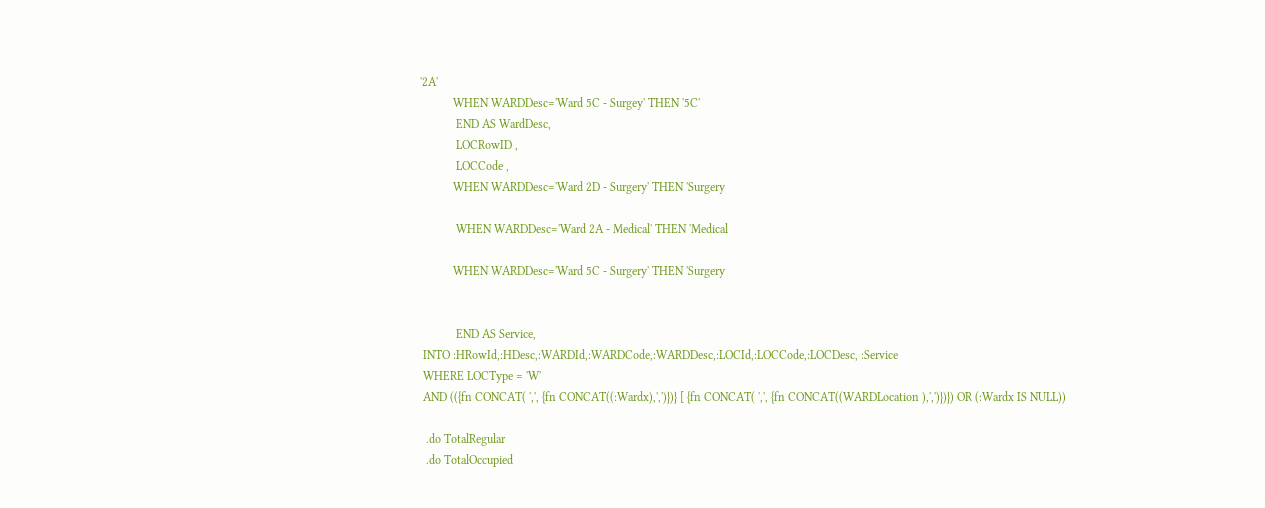'2A'
           WHEN WARDDesc='Ward 5C - Surgey' THEN '5C'
            END AS WardDesc,
            LOCRowID ,
            LOCCode ,
           WHEN WARDDesc='Ward 2D - Surgery' THEN 'Surgery

            WHEN WARDDesc='Ward 2A - Medical' THEN 'Medical

           WHEN WARDDesc='Ward 5C - Surgery' THEN 'Surgery


            END AS Service,
 INTO :HRowId,:HDesc,:WARDId,:WARDCode,:WARDDesc,:LOCId,:LOCCode,:LOCDesc, :Service
 WHERE LOCType = 'W'
 AND (({fn CONCAT( ',', {fn CONCAT((:Wardx),',')})} [ {fn CONCAT( ',', {fn CONCAT((WARDLocation ),',')})}) OR (:Wardx IS NULL))

  .do TotalRegular
  .do TotalOccupied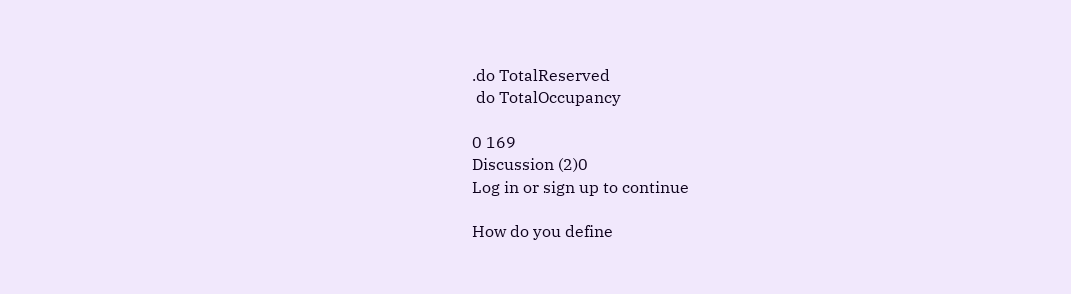.do TotalReserved
 do TotalOccupancy

0 169
Discussion (2)0
Log in or sign up to continue

How do you define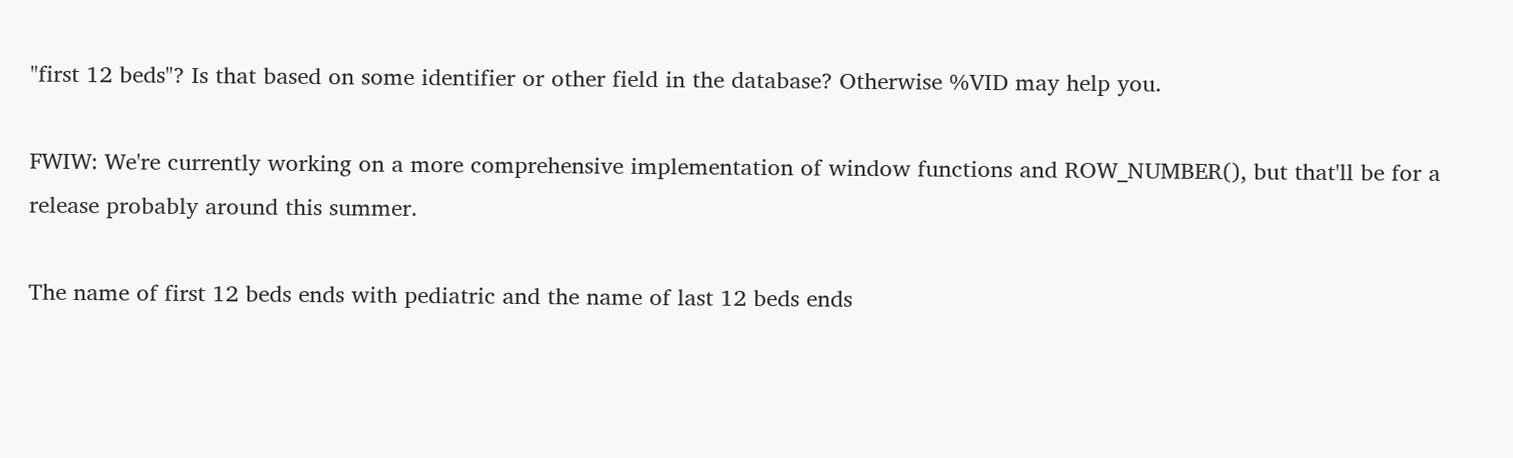"first 12 beds"? Is that based on some identifier or other field in the database? Otherwise %VID may help you.

FWIW: We're currently working on a more comprehensive implementation of window functions and ROW_NUMBER(), but that'll be for a release probably around this summer.

The name of first 12 beds ends with pediatric and the name of last 12 beds ends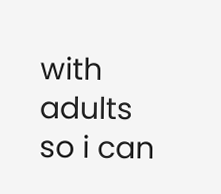with adults  so i can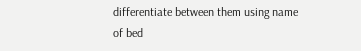differentiate between them using name of bed